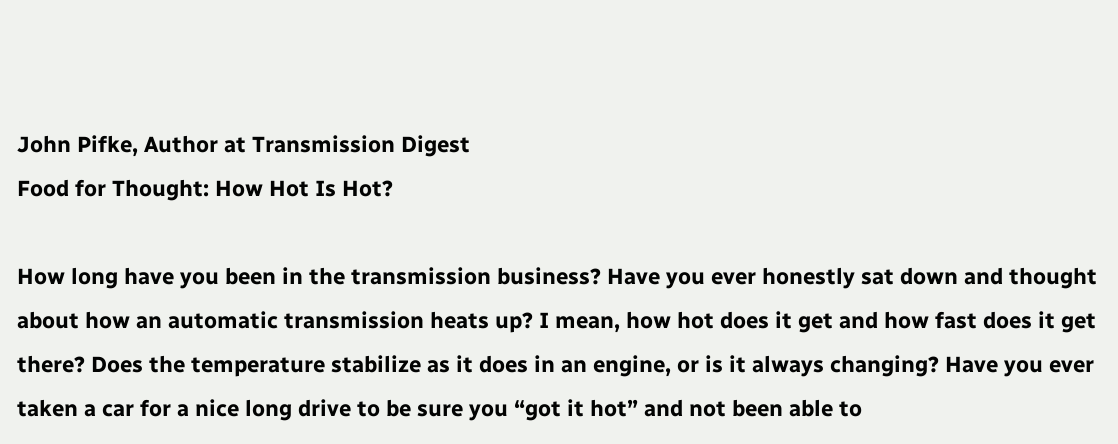John Pifke, Author at Transmission Digest
Food for Thought: How Hot Is Hot?

How long have you been in the transmission business? Have you ever honestly sat down and thought about how an automatic transmission heats up? I mean, how hot does it get and how fast does it get there? Does the temperature stabilize as it does in an engine, or is it always changing? Have you ever taken a car for a nice long drive to be sure you “got it hot” and not been able to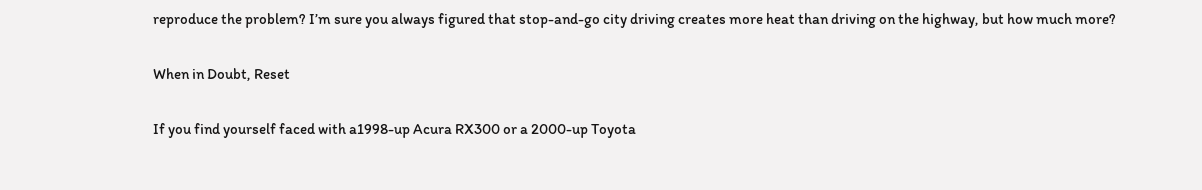reproduce the problem? I’m sure you always figured that stop-and-go city driving creates more heat than driving on the highway, but how much more?

When in Doubt, Reset

If you find yourself faced with a1998-up Acura RX300 or a 2000-up Toyota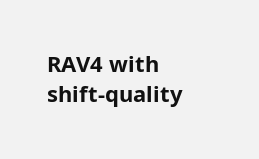RAV4 with shift-quality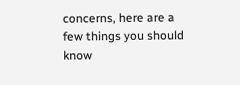concerns, here are a few things you should know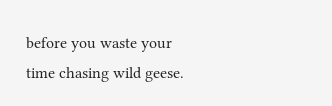before you waste your time chasing wild geese.